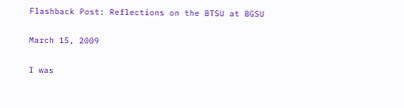Flashback Post: Reflections on the BTSU at BGSU

March 15, 2009

I was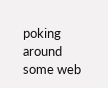poking around some web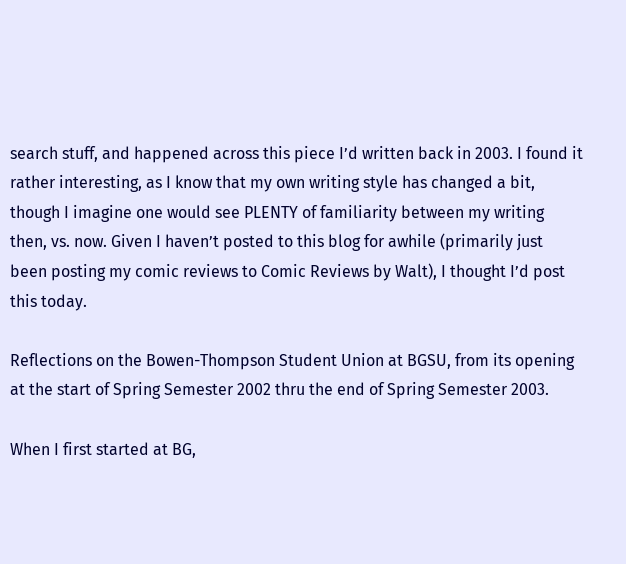search stuff, and happened across this piece I’d written back in 2003. I found it rather interesting, as I know that my own writing style has changed a bit, though I imagine one would see PLENTY of familiarity between my writing then, vs. now. Given I haven’t posted to this blog for awhile (primarily just been posting my comic reviews to Comic Reviews by Walt), I thought I’d post this today.

Reflections on the Bowen-Thompson Student Union at BGSU, from its opening at the start of Spring Semester 2002 thru the end of Spring Semester 2003.

When I first started at BG,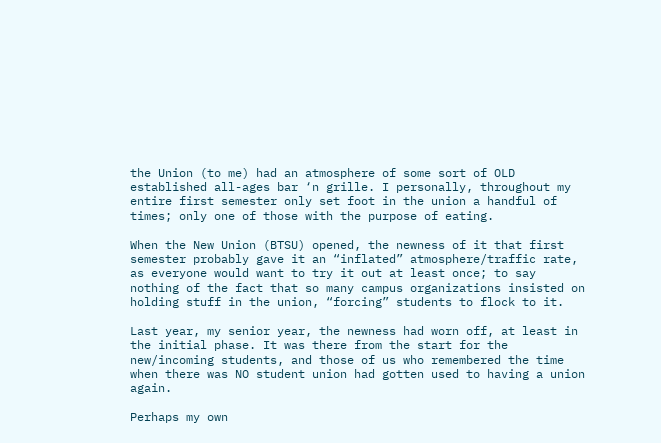the Union (to me) had an atmosphere of some sort of OLD established all-ages bar ‘n grille. I personally, throughout my entire first semester only set foot in the union a handful of times; only one of those with the purpose of eating.

When the New Union (BTSU) opened, the newness of it that first semester probably gave it an “inflated” atmosphere/traffic rate, as everyone would want to try it out at least once; to say nothing of the fact that so many campus organizations insisted on holding stuff in the union, “forcing” students to flock to it.

Last year, my senior year, the newness had worn off, at least in the initial phase. It was there from the start for the new/incoming students, and those of us who remembered the time when there was NO student union had gotten used to having a union again.

Perhaps my own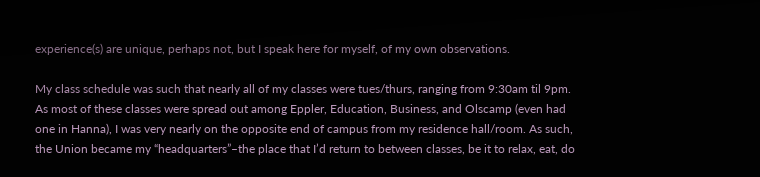experience(s) are unique, perhaps not, but I speak here for myself, of my own observations.

My class schedule was such that nearly all of my classes were tues/thurs, ranging from 9:30am til 9pm. As most of these classes were spread out among Eppler, Education, Business, and Olscamp (even had one in Hanna), I was very nearly on the opposite end of campus from my residence hall/room. As such, the Union became my “headquarters”–the place that I’d return to between classes, be it to relax, eat, do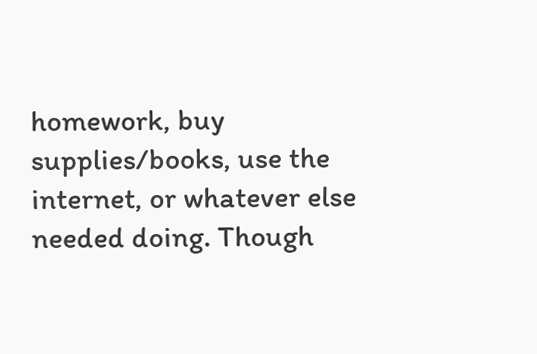homework, buy supplies/books, use the internet, or whatever else needed doing. Though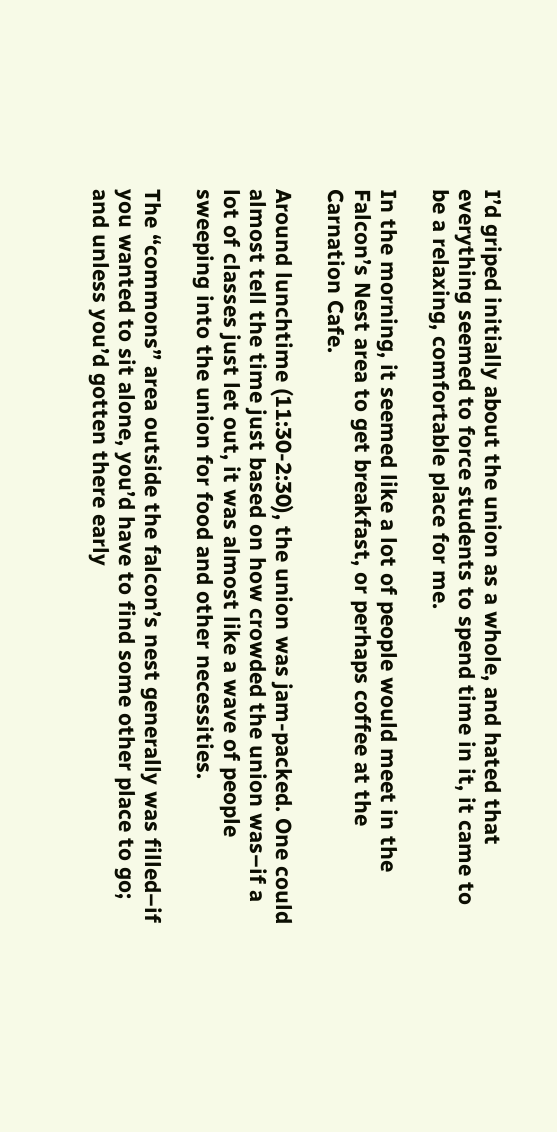I’d griped initially about the union as a whole, and hated that everything seemed to force students to spend time in it, it came to be a relaxing, comfortable place for me.

In the morning, it seemed like a lot of people would meet in the Falcon’s Nest area to get breakfast, or perhaps coffee at the Carnation Cafe.

Around lunchtime (11:30-2:30), the union was jam-packed. One could almost tell the time just based on how crowded the union was–if a lot of classes just let out, it was almost like a wave of people sweeping into the union for food and other necessities.

The “commons” area outside the falcon’s nest generally was filled–if you wanted to sit alone, you’d have to find some other place to go; and unless you’d gotten there early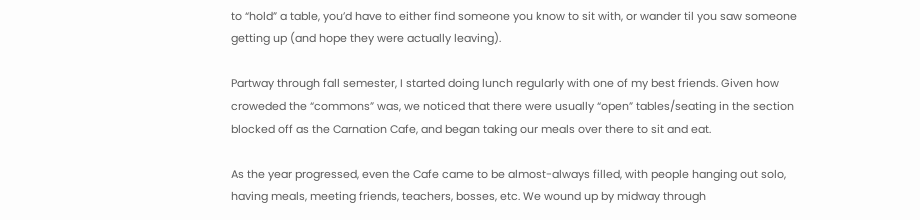to “hold” a table, you’d have to either find someone you know to sit with, or wander til you saw someone getting up (and hope they were actually leaving).

Partway through fall semester, I started doing lunch regularly with one of my best friends. Given how croweded the “commons” was, we noticed that there were usually “open” tables/seating in the section blocked off as the Carnation Cafe, and began taking our meals over there to sit and eat.

As the year progressed, even the Cafe came to be almost-always filled, with people hanging out solo, having meals, meeting friends, teachers, bosses, etc. We wound up by midway through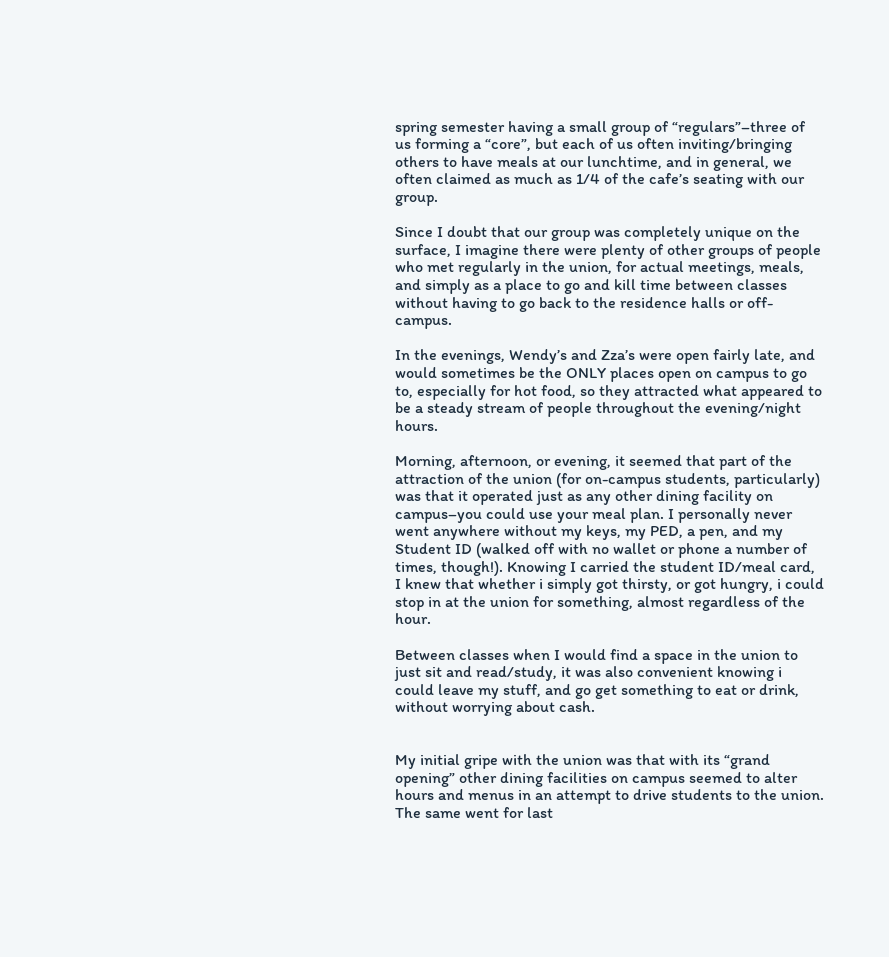spring semester having a small group of “regulars”–three of us forming a “core”, but each of us often inviting/bringing others to have meals at our lunchtime, and in general, we often claimed as much as 1/4 of the cafe’s seating with our group.

Since I doubt that our group was completely unique on the surface, I imagine there were plenty of other groups of people who met regularly in the union, for actual meetings, meals, and simply as a place to go and kill time between classes without having to go back to the residence halls or off-campus.

In the evenings, Wendy’s and Zza’s were open fairly late, and would sometimes be the ONLY places open on campus to go to, especially for hot food, so they attracted what appeared to be a steady stream of people throughout the evening/night hours.

Morning, afternoon, or evening, it seemed that part of the attraction of the union (for on-campus students, particularly) was that it operated just as any other dining facility on campus–you could use your meal plan. I personally never went anywhere without my keys, my PED, a pen, and my Student ID (walked off with no wallet or phone a number of times, though!). Knowing I carried the student ID/meal card, I knew that whether i simply got thirsty, or got hungry, i could stop in at the union for something, almost regardless of the hour.

Between classes when I would find a space in the union to just sit and read/study, it was also convenient knowing i could leave my stuff, and go get something to eat or drink, without worrying about cash.


My initial gripe with the union was that with its “grand opening” other dining facilities on campus seemed to alter hours and menus in an attempt to drive students to the union. The same went for last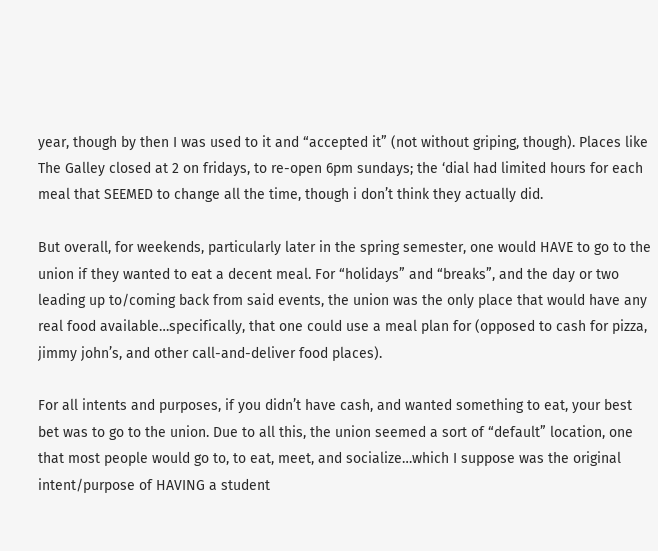year, though by then I was used to it and “accepted it” (not without griping, though). Places like The Galley closed at 2 on fridays, to re-open 6pm sundays; the ‘dial had limited hours for each meal that SEEMED to change all the time, though i don’t think they actually did.

But overall, for weekends, particularly later in the spring semester, one would HAVE to go to the union if they wanted to eat a decent meal. For “holidays” and “breaks”, and the day or two leading up to/coming back from said events, the union was the only place that would have any real food available…specifically, that one could use a meal plan for (opposed to cash for pizza, jimmy john’s, and other call-and-deliver food places).

For all intents and purposes, if you didn’t have cash, and wanted something to eat, your best bet was to go to the union. Due to all this, the union seemed a sort of “default” location, one that most people would go to, to eat, meet, and socialize…which I suppose was the original intent/purpose of HAVING a student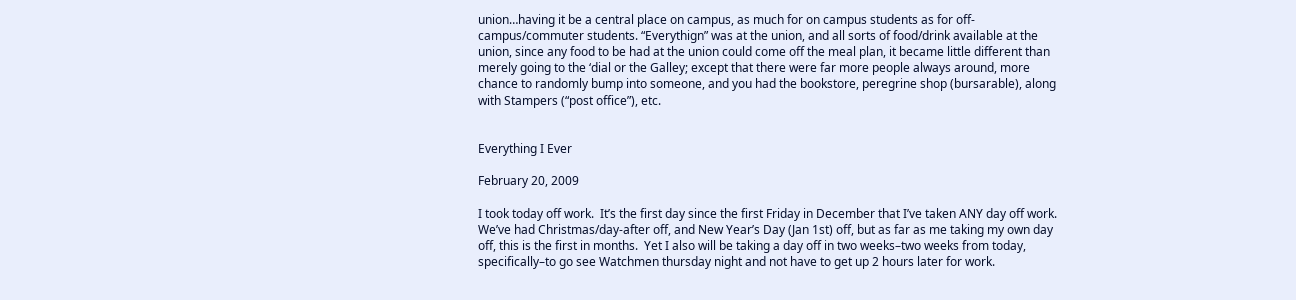union…having it be a central place on campus, as much for on campus students as for off-campus/commuter students. “Everythign” was at the union, and all sorts of food/drink available at the union, since any food to be had at the union could come off the meal plan, it became little different than merely going to the ‘dial or the Galley; except that there were far more people always around, more chance to randomly bump into someone, and you had the bookstore, peregrine shop (bursarable), along with Stampers (“post office”), etc.


Everything I Ever

February 20, 2009

I took today off work.  It’s the first day since the first Friday in December that I’ve taken ANY day off work. We’ve had Christmas/day-after off, and New Year’s Day (Jan 1st) off, but as far as me taking my own day off, this is the first in months.  Yet I also will be taking a day off in two weeks–two weeks from today, specifically–to go see Watchmen thursday night and not have to get up 2 hours later for work.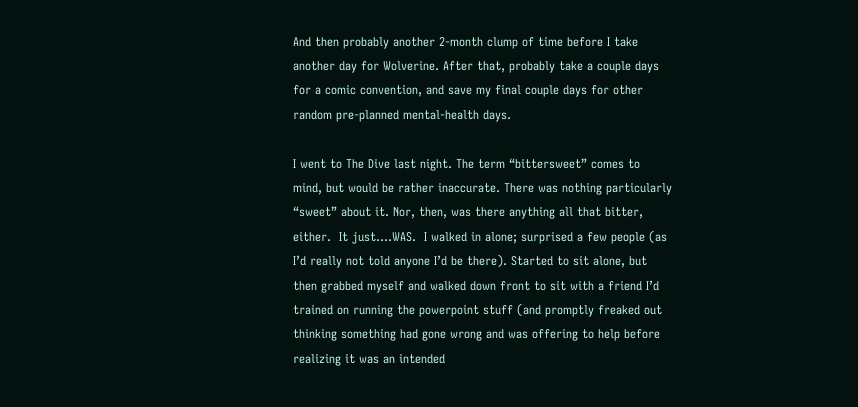And then probably another 2-month clump of time before I take another day for Wolverine. After that, probably take a couple days for a comic convention, and save my final couple days for other random pre-planned mental-health days.

I went to The Dive last night. The term “bittersweet” comes to mind, but would be rather inaccurate. There was nothing particularly “sweet” about it. Nor, then, was there anything all that bitter, either.  It just….WAS.  I walked in alone; surprised a few people (as I’d really not told anyone I’d be there). Started to sit alone, but then grabbed myself and walked down front to sit with a friend I’d trained on running the powerpoint stuff (and promptly freaked out thinking something had gone wrong and was offering to help before realizing it was an intended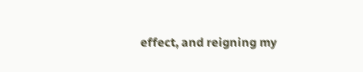effect, and reigning my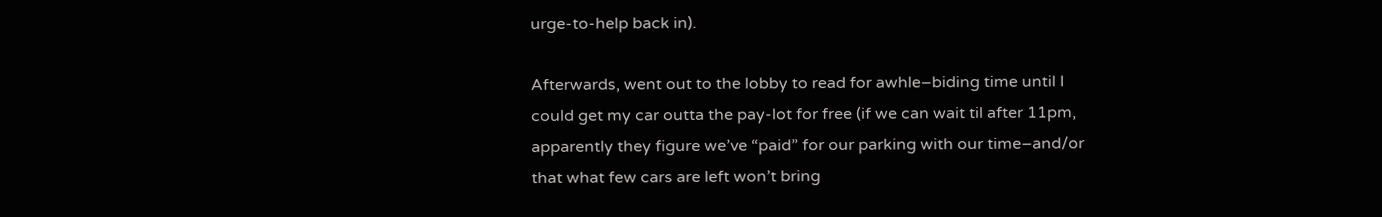urge-to-help back in).

Afterwards, went out to the lobby to read for awhle–biding time until I could get my car outta the pay-lot for free (if we can wait til after 11pm, apparently they figure we’ve “paid” for our parking with our time–and/or that what few cars are left won’t bring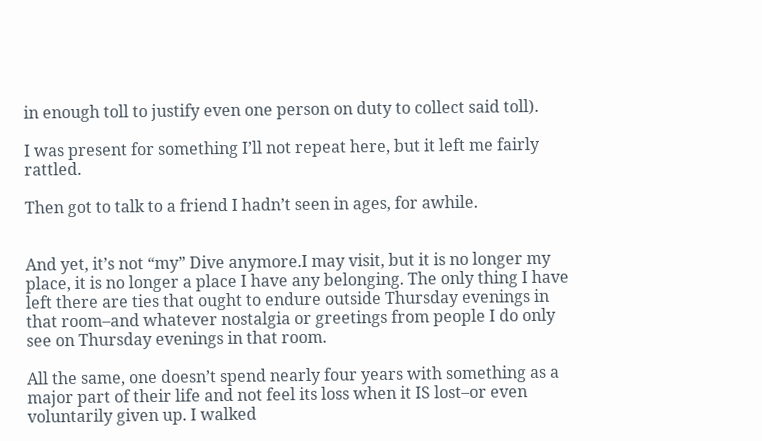in enough toll to justify even one person on duty to collect said toll).

I was present for something I’ll not repeat here, but it left me fairly rattled.

Then got to talk to a friend I hadn’t seen in ages, for awhile.


And yet, it’s not “my” Dive anymore.I may visit, but it is no longer my place, it is no longer a place I have any belonging. The only thing I have left there are ties that ought to endure outside Thursday evenings in that room–and whatever nostalgia or greetings from people I do only see on Thursday evenings in that room.

All the same, one doesn’t spend nearly four years with something as a major part of their life and not feel its loss when it IS lost–or even voluntarily given up. I walked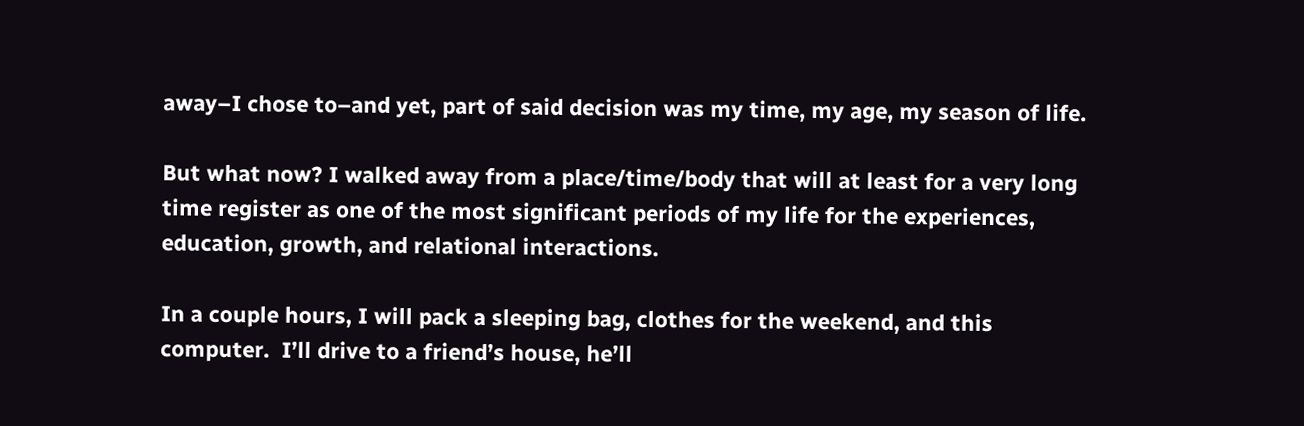away–I chose to–and yet, part of said decision was my time, my age, my season of life.

But what now? I walked away from a place/time/body that will at least for a very long time register as one of the most significant periods of my life for the experiences, education, growth, and relational interactions.

In a couple hours, I will pack a sleeping bag, clothes for the weekend, and this computer.  I’ll drive to a friend’s house, he’ll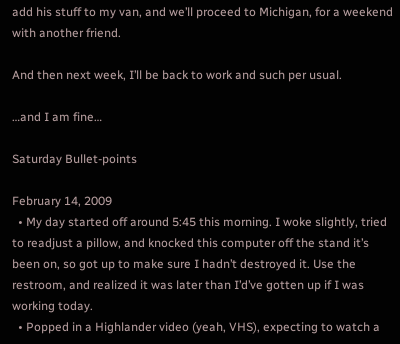add his stuff to my van, and we’ll proceed to Michigan, for a weekend with another friend.

And then next week, I’ll be back to work and such per usual.

…and I am fine…

Saturday Bullet-points

February 14, 2009
  • My day started off around 5:45 this morning. I woke slightly, tried to readjust a pillow, and knocked this computer off the stand it’s been on, so got up to make sure I hadn’t destroyed it. Use the restroom, and realized it was later than I’d’ve gotten up if I was working today.
  • Popped in a Highlander video (yeah, VHS), expecting to watch a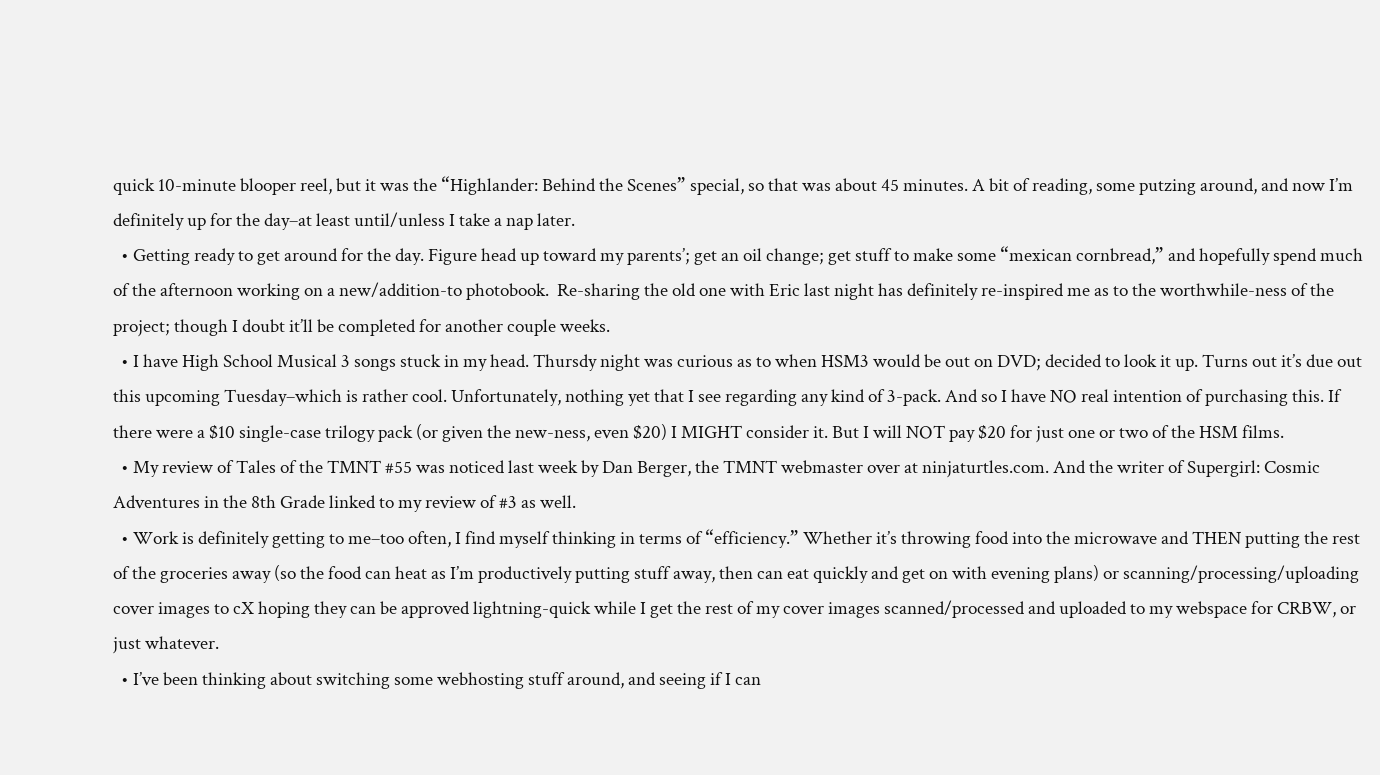quick 10-minute blooper reel, but it was the “Highlander: Behind the Scenes” special, so that was about 45 minutes. A bit of reading, some putzing around, and now I’m definitely up for the day–at least until/unless I take a nap later.
  • Getting ready to get around for the day. Figure head up toward my parents’; get an oil change; get stuff to make some “mexican cornbread,” and hopefully spend much of the afternoon working on a new/addition-to photobook.  Re-sharing the old one with Eric last night has definitely re-inspired me as to the worthwhile-ness of the project; though I doubt it’ll be completed for another couple weeks.
  • I have High School Musical 3 songs stuck in my head. Thursdy night was curious as to when HSM3 would be out on DVD; decided to look it up. Turns out it’s due out this upcoming Tuesday–which is rather cool. Unfortunately, nothing yet that I see regarding any kind of 3-pack. And so I have NO real intention of purchasing this. If there were a $10 single-case trilogy pack (or given the new-ness, even $20) I MIGHT consider it. But I will NOT pay $20 for just one or two of the HSM films.
  • My review of Tales of the TMNT #55 was noticed last week by Dan Berger, the TMNT webmaster over at ninjaturtles.com. And the writer of Supergirl: Cosmic Adventures in the 8th Grade linked to my review of #3 as well.
  • Work is definitely getting to me–too often, I find myself thinking in terms of “efficiency.” Whether it’s throwing food into the microwave and THEN putting the rest of the groceries away (so the food can heat as I’m productively putting stuff away, then can eat quickly and get on with evening plans) or scanning/processing/uploading cover images to cX hoping they can be approved lightning-quick while I get the rest of my cover images scanned/processed and uploaded to my webspace for CRBW, or just whatever.
  • I’ve been thinking about switching some webhosting stuff around, and seeing if I can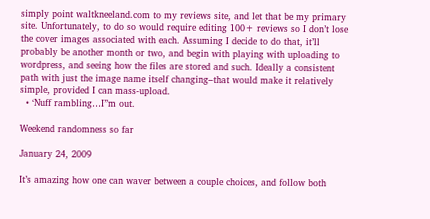simply point waltkneeland.com to my reviews site, and let that be my primary site. Unfortunately, to do so would require editing 100+ reviews so I don’t lose the cover images associated with each. Assuming I decide to do that, it’ll probably be another month or two, and begin with playing with uploading to wordpress, and seeing how the files are stored and such. Ideally a consistent path with just the image name itself changing–that would make it relatively simple, provided I can mass-upload.
  • ‘Nuff rambling…I”m out.

Weekend randomness so far

January 24, 2009

It’s amazing how one can waver between a couple choices, and follow both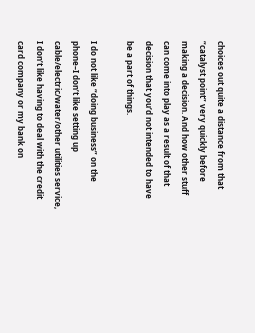choices out quite a distance from that “catalyst point” very quickly before making a decision. And how other stuff can come into play as a result of that decision that you’d not intended to have be a part of things.

I do not like “doing business” on the phone–I don’t like setting up cable/electric/water/other utilities service, I don’t like having to deal with the credit card company or my bank on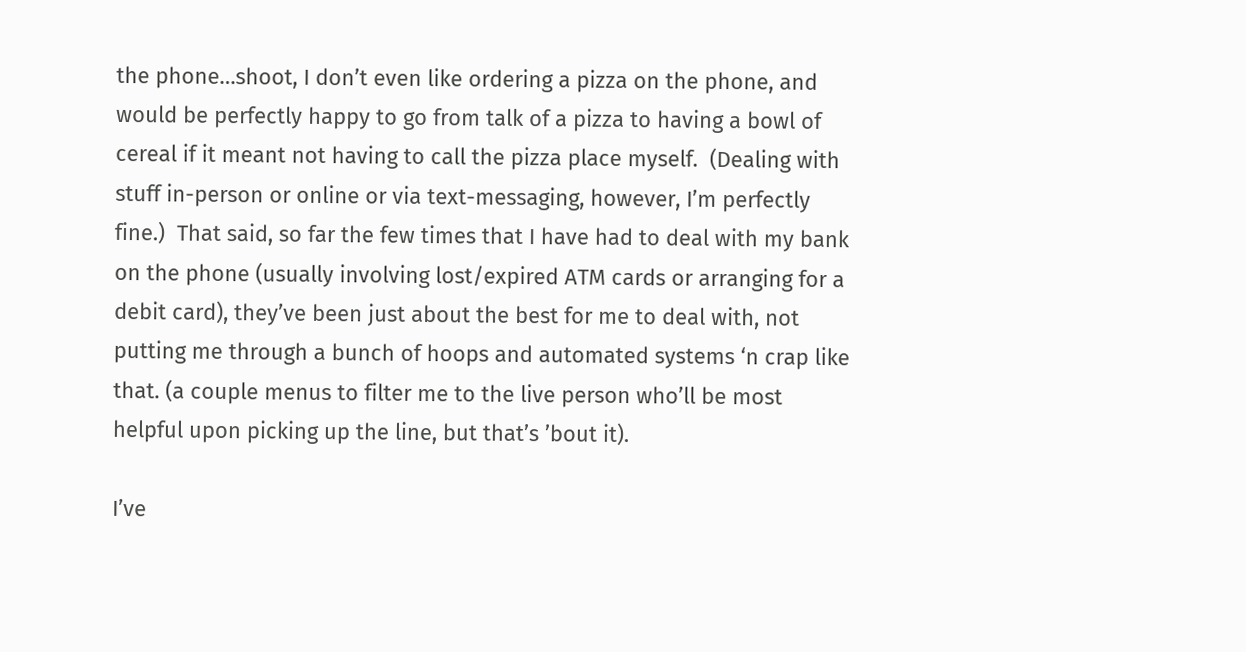the phone…shoot, I don’t even like ordering a pizza on the phone, and would be perfectly happy to go from talk of a pizza to having a bowl of cereal if it meant not having to call the pizza place myself.  (Dealing with stuff in-person or online or via text-messaging, however, I’m perfectly fine.)  That said, so far the few times that I have had to deal with my bank on the phone (usually involving lost/expired ATM cards or arranging for a debit card), they’ve been just about the best for me to deal with, not putting me through a bunch of hoops and automated systems ‘n crap like that. (a couple menus to filter me to the live person who’ll be most helpful upon picking up the line, but that’s ’bout it).

I’ve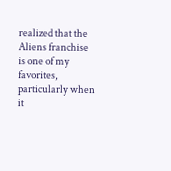realized that the Aliens franchise is one of my favorites, particularly when it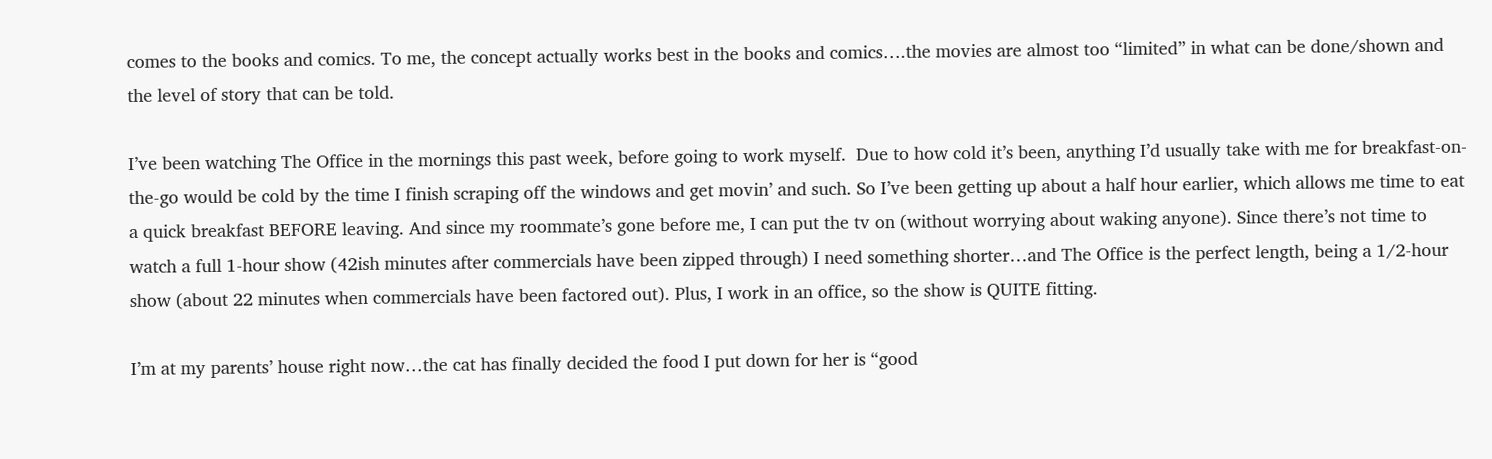comes to the books and comics. To me, the concept actually works best in the books and comics….the movies are almost too “limited” in what can be done/shown and the level of story that can be told.

I’ve been watching The Office in the mornings this past week, before going to work myself.  Due to how cold it’s been, anything I’d usually take with me for breakfast-on-the-go would be cold by the time I finish scraping off the windows and get movin’ and such. So I’ve been getting up about a half hour earlier, which allows me time to eat a quick breakfast BEFORE leaving. And since my roommate’s gone before me, I can put the tv on (without worrying about waking anyone). Since there’s not time to watch a full 1-hour show (42ish minutes after commercials have been zipped through) I need something shorter…and The Office is the perfect length, being a 1/2-hour show (about 22 minutes when commercials have been factored out). Plus, I work in an office, so the show is QUITE fitting.

I’m at my parents’ house right now…the cat has finally decided the food I put down for her is “good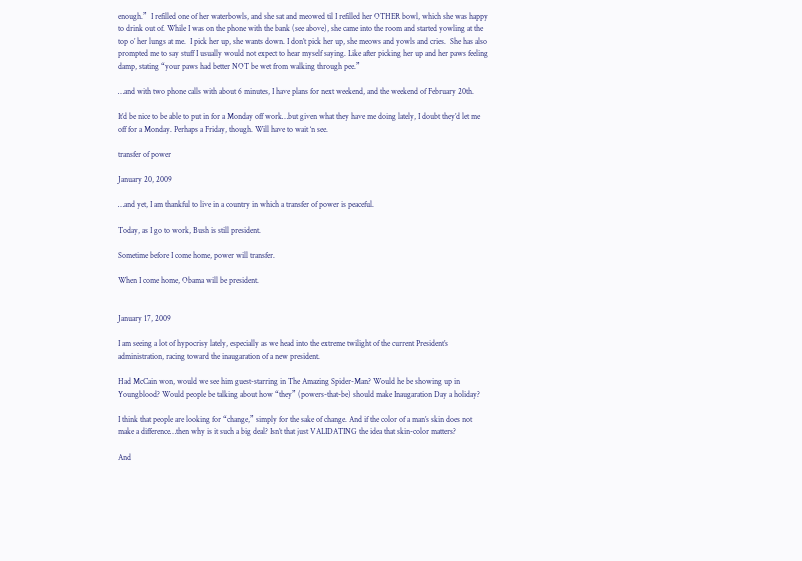enough.”  I refilled one of her waterbowls, and she sat and meowed til I refilled her OTHER bowl, which she was happy to drink out of. While I was on the phone with the bank (see above), she came into the room and started yowling at the top o’ her lungs at me.  I pick her up, she wants down. I don’t pick her up, she meows and yowls and cries.  She has also prompted me to say stuff I usually would not expect to hear myself saying. Like after picking her up and her paws feeling damp, stating “your paws had better NOT be wet from walking through pee.”

…and with two phone calls with about 6 minutes, I have plans for next weekend, and the weekend of February 20th.

It’d be nice to be able to put in for a Monday off work…but given what they have me doing lately, I doubt they’d let me off for a Monday. Perhaps a Friday, though. Will have to wait ‘n see.

transfer of power

January 20, 2009

…and yet, I am thankful to live in a country in which a transfer of power is peaceful.

Today, as I go to work, Bush is still president.

Sometime before I come home, power will transfer.

When I come home, Obama will be president.


January 17, 2009

I am seeing a lot of hypocrisy lately, especially as we head into the extreme twilight of the current President’s administration, racing toward the inaugaration of a new president.

Had McCain won, would we see him guest-starring in The Amazing Spider-Man? Would he be showing up in Youngblood? Would people be talking about how “they” (powers-that-be) should make Inaugaration Day a holiday?

I think that people are looking for “change,” simply for the sake of change. And if the color of a man’s skin does not make a difference…then why is it such a big deal? Isn’t that just VALIDATING the idea that skin-color matters?

And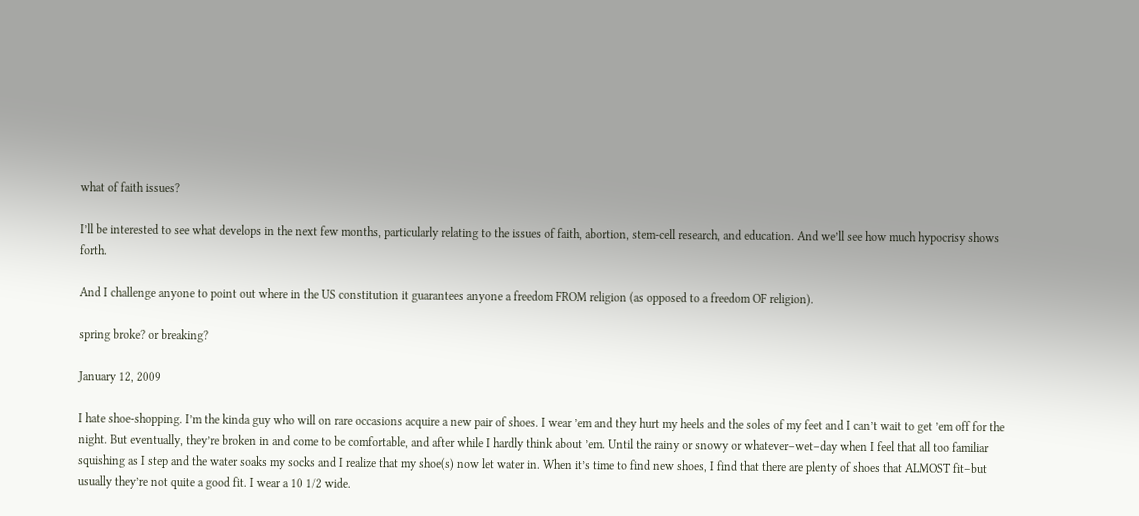what of faith issues?

I’ll be interested to see what develops in the next few months, particularly relating to the issues of faith, abortion, stem-cell research, and education. And we’ll see how much hypocrisy shows forth.

And I challenge anyone to point out where in the US constitution it guarantees anyone a freedom FROM religion (as opposed to a freedom OF religion).

spring broke? or breaking?

January 12, 2009

I hate shoe-shopping. I’m the kinda guy who will on rare occasions acquire a new pair of shoes. I wear ’em and they hurt my heels and the soles of my feet and I can’t wait to get ’em off for the night. But eventually, they’re broken in and come to be comfortable, and after while I hardly think about ’em. Until the rainy or snowy or whatever–wet–day when I feel that all too familiar squishing as I step and the water soaks my socks and I realize that my shoe(s) now let water in. When it’s time to find new shoes, I find that there are plenty of shoes that ALMOST fit–but usually they’re not quite a good fit. I wear a 10 1/2 wide.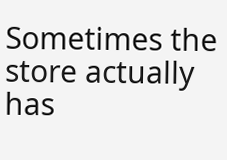Sometimes the store actually has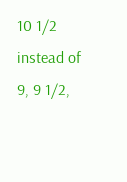10 1/2 instead of 9, 9 1/2,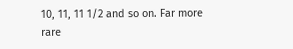10, 11, 11 1/2 and so on. Far more rare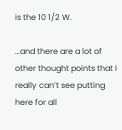is the 10 1/2 W.

…and there are a lot of other thought points that I really can’t see putting here for all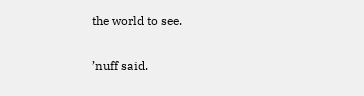the world to see.

’nuff said.